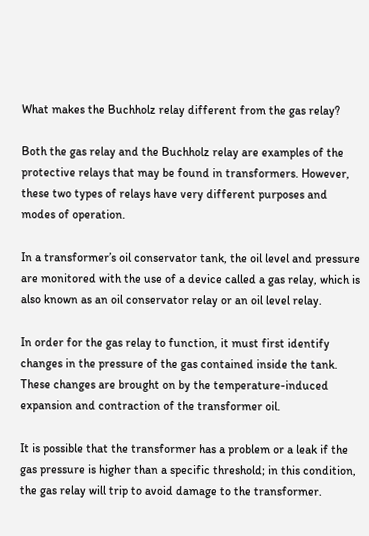What makes the Buchholz relay different from the gas relay?

Both the gas relay and the Buchholz relay are examples of the protective relays that may be found in transformers. However, these two types of relays have very different purposes and modes of operation.

In a transformer’s oil conservator tank, the oil level and pressure are monitored with the use of a device called a gas relay, which is also known as an oil conservator relay or an oil level relay.

In order for the gas relay to function, it must first identify changes in the pressure of the gas contained inside the tank. These changes are brought on by the temperature-induced expansion and contraction of the transformer oil.

It is possible that the transformer has a problem or a leak if the gas pressure is higher than a specific threshold; in this condition, the gas relay will trip to avoid damage to the transformer.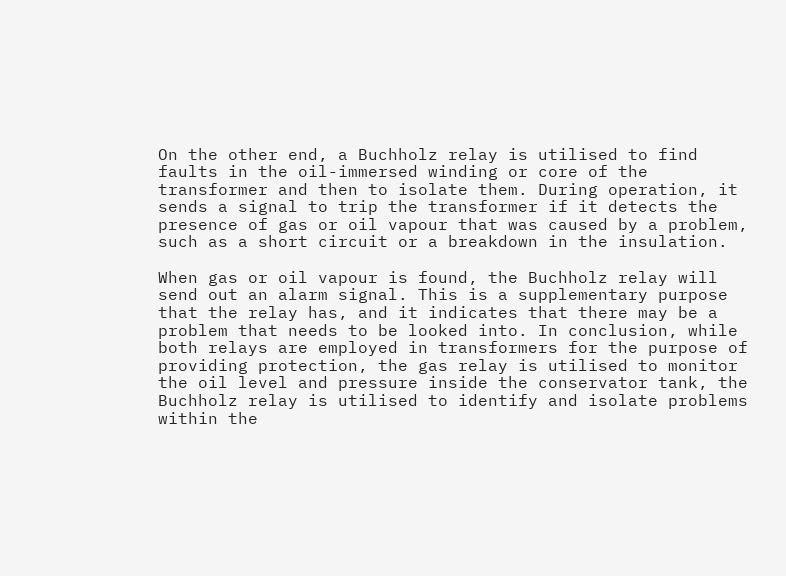On the other end, a Buchholz relay is utilised to find faults in the oil-immersed winding or core of the transformer and then to isolate them. During operation, it sends a signal to trip the transformer if it detects the presence of gas or oil vapour that was caused by a problem, such as a short circuit or a breakdown in the insulation.

When gas or oil vapour is found, the Buchholz relay will send out an alarm signal. This is a supplementary purpose that the relay has, and it indicates that there may be a problem that needs to be looked into. In conclusion, while both relays are employed in transformers for the purpose of providing protection, the gas relay is utilised to monitor the oil level and pressure inside the conservator tank, the Buchholz relay is utilised to identify and isolate problems within the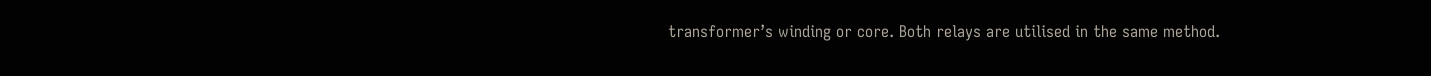transformer’s winding or core. Both relays are utilised in the same method.